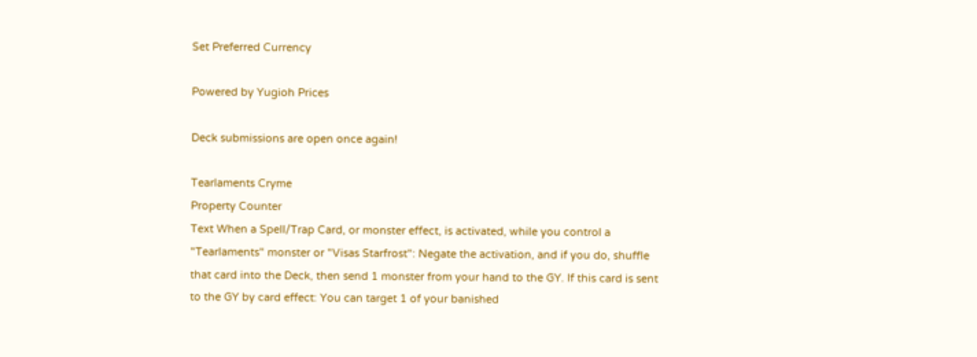Set Preferred Currency

Powered by Yugioh Prices

Deck submissions are open once again!

Tearlaments Cryme
Property Counter
Text When a Spell/Trap Card, or monster effect, is activated, while you control a "Tearlaments" monster or "Visas Starfrost": Negate the activation, and if you do, shuffle that card into the Deck, then send 1 monster from your hand to the GY. If this card is sent to the GY by card effect: You can target 1 of your banished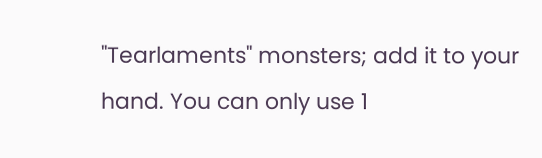"Tearlaments" monsters; add it to your hand. You can only use 1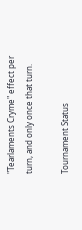"Tearlaments Cryme" effect per turn, and only once that turn.

Tournament Status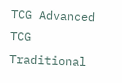TCG Advanced TCG Traditional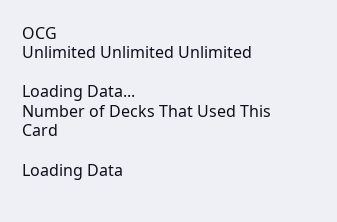OCG
Unlimited Unlimited Unlimited

Loading Data...
Number of Decks That Used This Card

Loading Data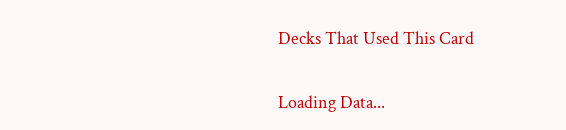Decks That Used This Card

Loading Data...